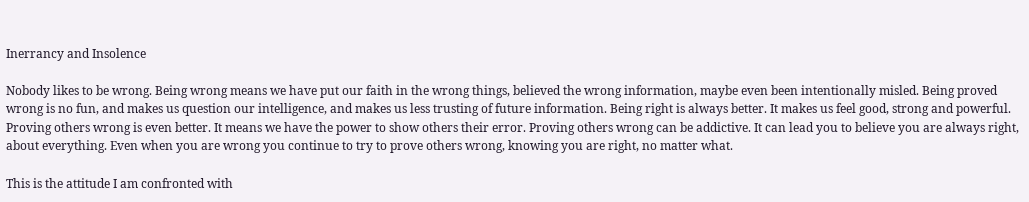Inerrancy and Insolence

Nobody likes to be wrong. Being wrong means we have put our faith in the wrong things, believed the wrong information, maybe even been intentionally misled. Being proved wrong is no fun, and makes us question our intelligence, and makes us less trusting of future information. Being right is always better. It makes us feel good, strong and powerful. Proving others wrong is even better. It means we have the power to show others their error. Proving others wrong can be addictive. It can lead you to believe you are always right, about everything. Even when you are wrong you continue to try to prove others wrong, knowing you are right, no matter what.

This is the attitude I am confronted with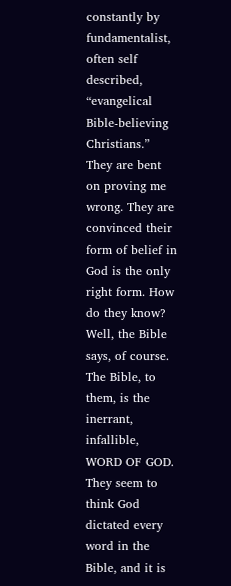constantly by fundamentalist, often self described, “evangelical Bible-believing Christians.” They are bent on proving me wrong. They are convinced their form of belief in God is the only right form. How do they know? Well, the Bible says, of course. The Bible, to them, is the inerrant, infallible, WORD OF GOD. They seem to think God dictated every word in the Bible, and it is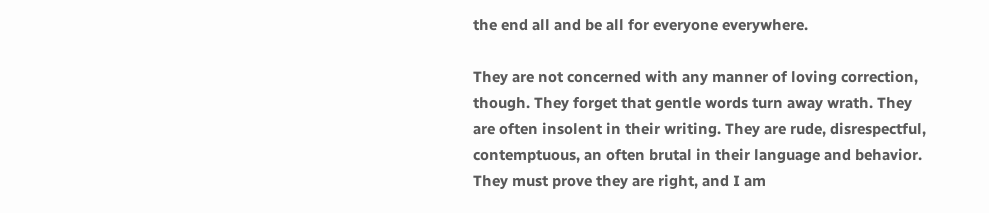the end all and be all for everyone everywhere.

They are not concerned with any manner of loving correction, though. They forget that gentle words turn away wrath. They are often insolent in their writing. They are rude, disrespectful, contemptuous, an often brutal in their language and behavior. They must prove they are right, and I am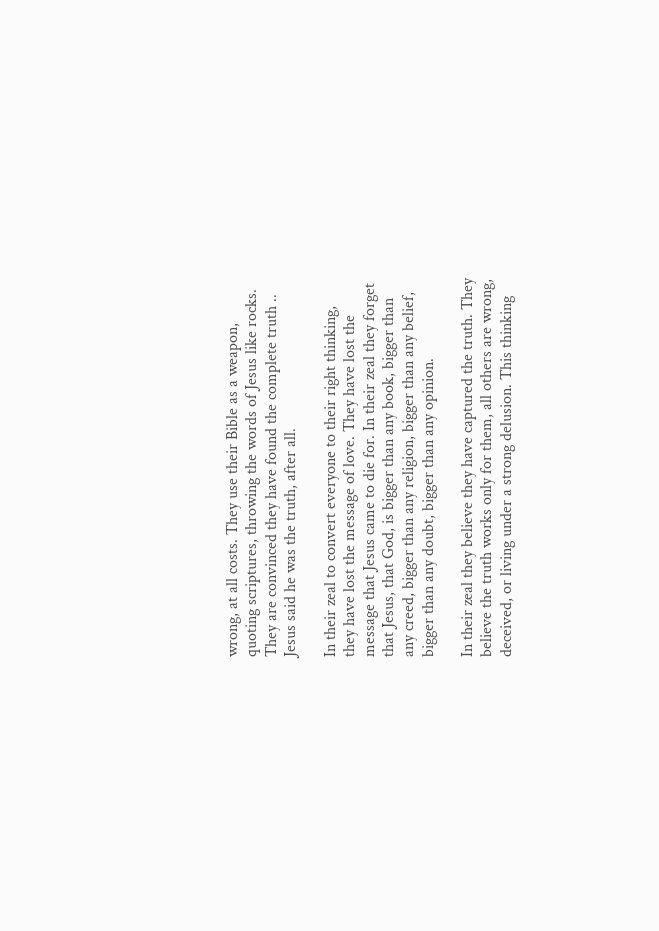wrong, at all costs. They use their Bible as a weapon, quoting scriptures, throwing the words of Jesus like rocks. They are convinced they have found the complete truth .. Jesus said he was the truth, after all.

In their zeal to convert everyone to their right thinking, they have lost the message of love. They have lost the message that Jesus came to die for. In their zeal they forget that Jesus, that God, is bigger than any book, bigger than any creed, bigger than any religion, bigger than any belief, bigger than any doubt, bigger than any opinion.

In their zeal they believe they have captured the truth. They believe the truth works only for them, all others are wrong, deceived, or living under a strong delusion. This thinking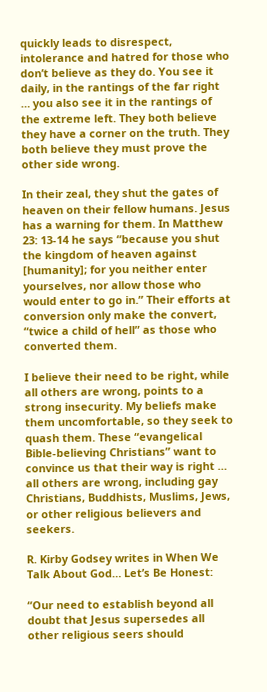quickly leads to disrespect, intolerance and hatred for those who don’t believe as they do. You see it daily, in the rantings of the far right … you also see it in the rantings of the extreme left. They both believe they have a corner on the truth. They both believe they must prove the other side wrong.

In their zeal, they shut the gates of heaven on their fellow humans. Jesus has a warning for them. In Matthew 23: 13-14 he says “because you shut the kingdom of heaven against [humanity]; for you neither enter yourselves, nor allow those who would enter to go in.” Their efforts at conversion only make the convert, “twice a child of hell” as those who converted them.

I believe their need to be right, while all others are wrong, points to a strong insecurity. My beliefs make them uncomfortable, so they seek to quash them. These “evangelical Bible-believing Christians” want to convince us that their way is right … all others are wrong, including gay Christians, Buddhists, Muslims, Jews, or other religious believers and seekers.

R. Kirby Godsey writes in When We Talk About God… Let’s Be Honest:

“Our need to establish beyond all doubt that Jesus supersedes all other religious seers should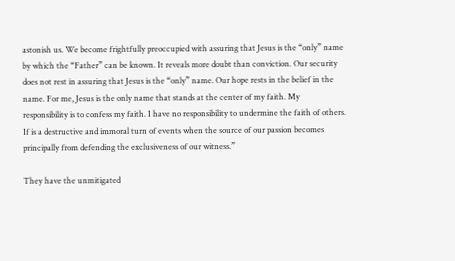astonish us. We become frightfully preoccupied with assuring that Jesus is the “only” name by which the “Father” can be known. It reveals more doubt than conviction. Our security does not rest in assuring that Jesus is the “only” name. Our hope rests in the belief in the name. For me, Jesus is the only name that stands at the center of my faith. My responsibility is to confess my faith. I have no responsibility to undermine the faith of others. If is a destructive and immoral turn of events when the source of our passion becomes principally from defending the exclusiveness of our witness.”

They have the unmitigated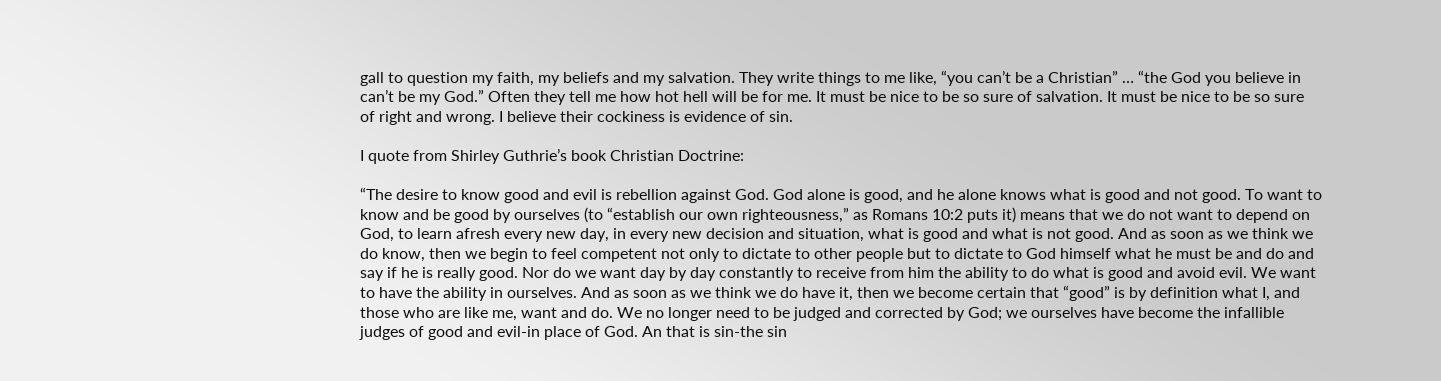gall to question my faith, my beliefs and my salvation. They write things to me like, “you can’t be a Christian” … “the God you believe in can’t be my God.” Often they tell me how hot hell will be for me. It must be nice to be so sure of salvation. It must be nice to be so sure of right and wrong. I believe their cockiness is evidence of sin.

I quote from Shirley Guthrie’s book Christian Doctrine:

“The desire to know good and evil is rebellion against God. God alone is good, and he alone knows what is good and not good. To want to know and be good by ourselves (to “establish our own righteousness,” as Romans 10:2 puts it) means that we do not want to depend on God, to learn afresh every new day, in every new decision and situation, what is good and what is not good. And as soon as we think we do know, then we begin to feel competent not only to dictate to other people but to dictate to God himself what he must be and do and say if he is really good. Nor do we want day by day constantly to receive from him the ability to do what is good and avoid evil. We want to have the ability in ourselves. And as soon as we think we do have it, then we become certain that “good” is by definition what I, and those who are like me, want and do. We no longer need to be judged and corrected by God; we ourselves have become the infallible judges of good and evil-in place of God. An that is sin-the sin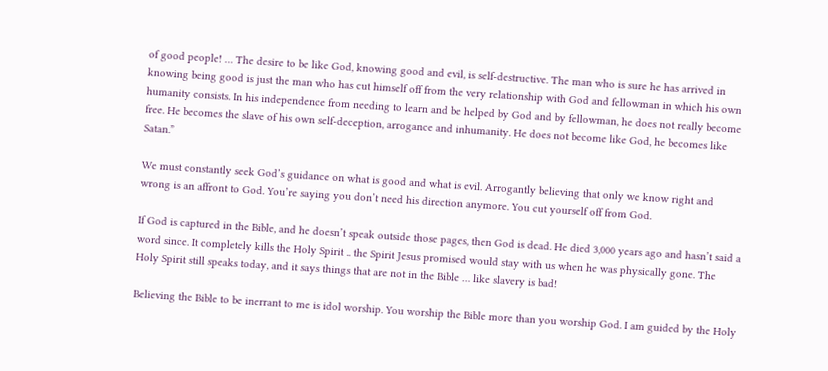of good people! … The desire to be like God, knowing good and evil, is self-destructive. The man who is sure he has arrived in knowing being good is just the man who has cut himself off from the very relationship with God and fellowman in which his own humanity consists. In his independence from needing to learn and be helped by God and by fellowman, he does not really become free. He becomes the slave of his own self-deception, arrogance and inhumanity. He does not become like God, he becomes like Satan.”

We must constantly seek God’s guidance on what is good and what is evil. Arrogantly believing that only we know right and wrong is an affront to God. You’re saying you don’t need his direction anymore. You cut yourself off from God.

If God is captured in the Bible, and he doesn’t speak outside those pages, then God is dead. He died 3,000 years ago and hasn’t said a word since. It completely kills the Holy Spirit .. the Spirit Jesus promised would stay with us when he was physically gone. The Holy Spirit still speaks today, and it says things that are not in the Bible … like slavery is bad!

Believing the Bible to be inerrant to me is idol worship. You worship the Bible more than you worship God. I am guided by the Holy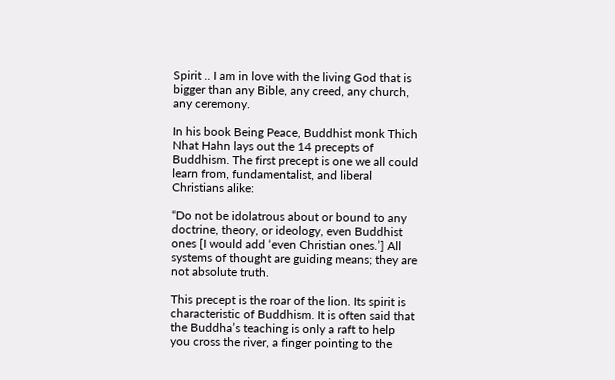Spirit .. I am in love with the living God that is bigger than any Bible, any creed, any church, any ceremony.

In his book Being Peace, Buddhist monk Thich Nhat Hahn lays out the 14 precepts of Buddhism. The first precept is one we all could learn from, fundamentalist, and liberal Christians alike:

“Do not be idolatrous about or bound to any doctrine, theory, or ideology, even Buddhist ones [I would add ‘even Christian ones.’] All systems of thought are guiding means; they are not absolute truth.

This precept is the roar of the lion. Its spirit is characteristic of Buddhism. It is often said that the Buddha’s teaching is only a raft to help you cross the river, a finger pointing to the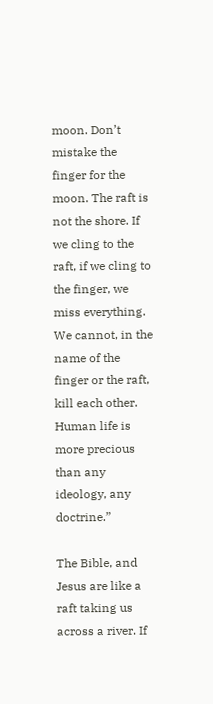moon. Don’t mistake the finger for the moon. The raft is not the shore. If we cling to the raft, if we cling to the finger, we miss everything. We cannot, in the name of the finger or the raft, kill each other. Human life is more precious than any ideology, any doctrine.”

The Bible, and Jesus are like a raft taking us across a river. If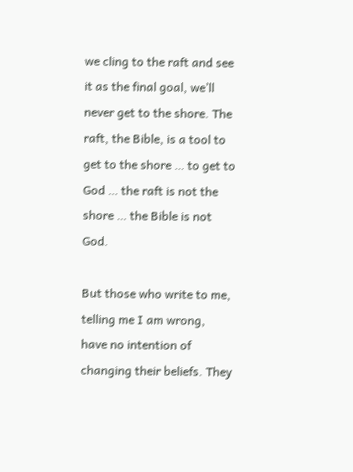we cling to the raft and see it as the final goal, we’ll never get to the shore. The raft, the Bible, is a tool to get to the shore … to get to God … the raft is not the shore … the Bible is not God.

But those who write to me, telling me I am wrong, have no intention of changing their beliefs. They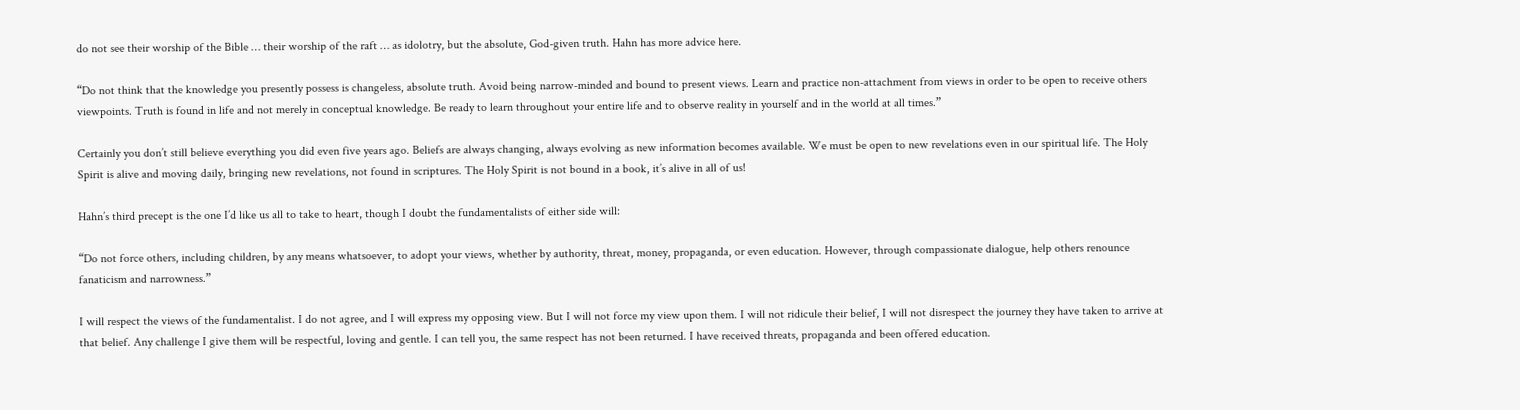do not see their worship of the Bible … their worship of the raft … as idolotry, but the absolute, God-given truth. Hahn has more advice here.

“Do not think that the knowledge you presently possess is changeless, absolute truth. Avoid being narrow-minded and bound to present views. Learn and practice non-attachment from views in order to be open to receive others viewpoints. Truth is found in life and not merely in conceptual knowledge. Be ready to learn throughout your entire life and to observe reality in yourself and in the world at all times.”

Certainly you don’t still believe everything you did even five years ago. Beliefs are always changing, always evolving as new information becomes available. We must be open to new revelations even in our spiritual life. The Holy Spirit is alive and moving daily, bringing new revelations, not found in scriptures. The Holy Spirit is not bound in a book, it’s alive in all of us!

Hahn’s third precept is the one I’d like us all to take to heart, though I doubt the fundamentalists of either side will:

“Do not force others, including children, by any means whatsoever, to adopt your views, whether by authority, threat, money, propaganda, or even education. However, through compassionate dialogue, help others renounce fanaticism and narrowness.”

I will respect the views of the fundamentalist. I do not agree, and I will express my opposing view. But I will not force my view upon them. I will not ridicule their belief, I will not disrespect the journey they have taken to arrive at that belief. Any challenge I give them will be respectful, loving and gentle. I can tell you, the same respect has not been returned. I have received threats, propaganda and been offered education.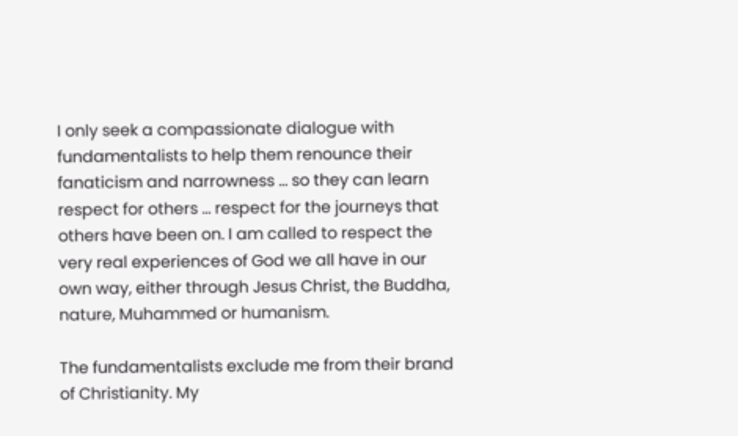I only seek a compassionate dialogue with fundamentalists to help them renounce their fanaticism and narrowness … so they can learn respect for others … respect for the journeys that others have been on. I am called to respect the very real experiences of God we all have in our own way, either through Jesus Christ, the Buddha, nature, Muhammed or humanism.

The fundamentalists exclude me from their brand of Christianity. My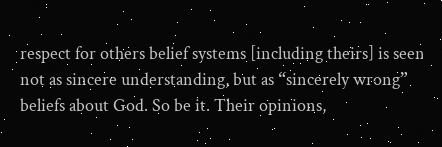respect for others belief systems [including theirs] is seen not as sincere understanding, but as “sincerely wrong” beliefs about God. So be it. Their opinions,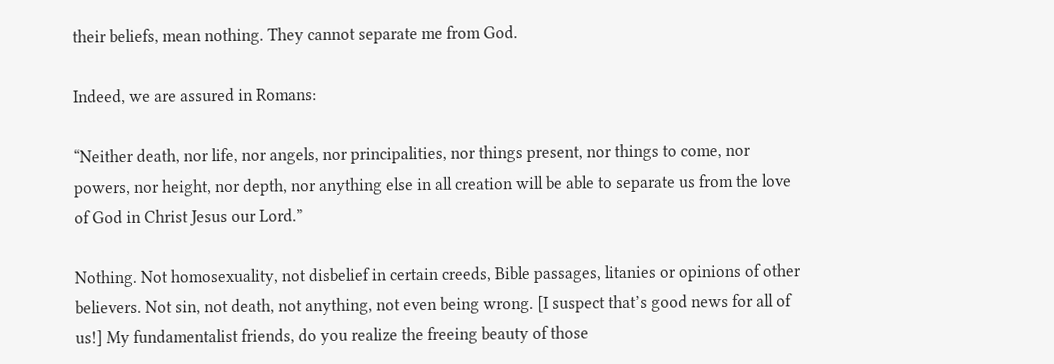their beliefs, mean nothing. They cannot separate me from God.

Indeed, we are assured in Romans:

“Neither death, nor life, nor angels, nor principalities, nor things present, nor things to come, nor powers, nor height, nor depth, nor anything else in all creation will be able to separate us from the love of God in Christ Jesus our Lord.”

Nothing. Not homosexuality, not disbelief in certain creeds, Bible passages, litanies or opinions of other believers. Not sin, not death, not anything, not even being wrong. [I suspect that’s good news for all of us!] My fundamentalist friends, do you realize the freeing beauty of those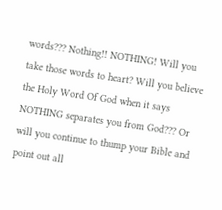words??? Nothing!! NOTHING! Will you take those words to heart? Will you believe the Holy Word Of God when it says NOTHING separates you from God??? Or will you continue to thump your Bible and point out all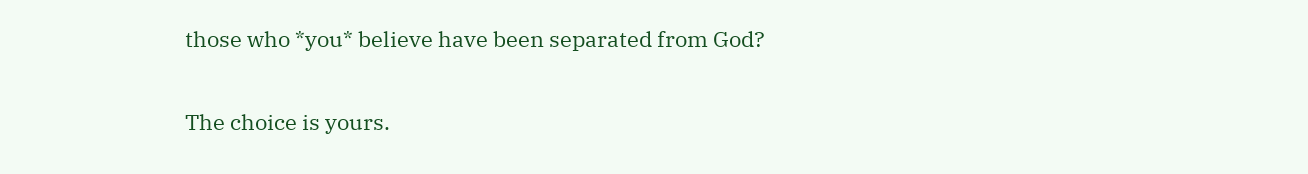those who *you* believe have been separated from God?

The choice is yours.